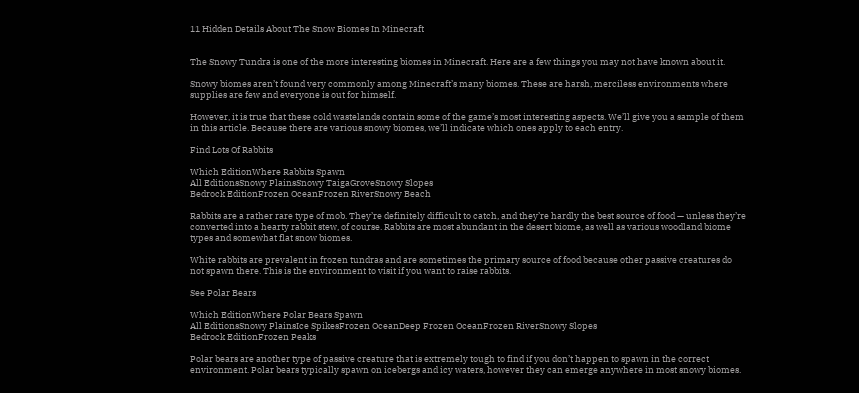11 Hidden Details About The Snow Biomes In Minecraft


The Snowy Tundra is one of the more interesting biomes in Minecraft. Here are a few things you may not have known about it.

Snowy biomes aren’t found very commonly among Minecraft’s many biomes. These are harsh, merciless environments where supplies are few and everyone is out for himself.

However, it is true that these cold wastelands contain some of the game’s most interesting aspects. We’ll give you a sample of them in this article. Because there are various snowy biomes, we’ll indicate which ones apply to each entry.

Find Lots Of Rabbits

Which EditionWhere Rabbits Spawn
All EditionsSnowy PlainsSnowy TaigaGroveSnowy Slopes
Bedrock EditionFrozen OceanFrozen RiverSnowy Beach

Rabbits are a rather rare type of mob. They’re definitely difficult to catch, and they’re hardly the best source of food — unless they’re converted into a hearty rabbit stew, of course. Rabbits are most abundant in the desert biome, as well as various woodland biome types and somewhat flat snow biomes.

White rabbits are prevalent in frozen tundras and are sometimes the primary source of food because other passive creatures do not spawn there. This is the environment to visit if you want to raise rabbits.

See Polar Bears

Which EditionWhere Polar Bears Spawn
All EditionsSnowy PlainsIce SpikesFrozen OceanDeep Frozen OceanFrozen RiverSnowy Slopes
Bedrock EditionFrozen Peaks

Polar bears are another type of passive creature that is extremely tough to find if you don’t happen to spawn in the correct environment. Polar bears typically spawn on icebergs and icy waters, however they can emerge anywhere in most snowy biomes.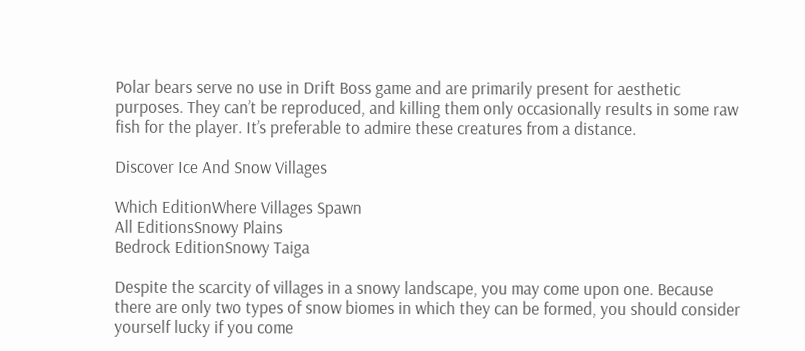Polar bears serve no use in Drift Boss game and are primarily present for aesthetic purposes. They can’t be reproduced, and killing them only occasionally results in some raw fish for the player. It’s preferable to admire these creatures from a distance.

Discover Ice And Snow Villages

Which EditionWhere Villages Spawn
All EditionsSnowy Plains
Bedrock EditionSnowy Taiga

Despite the scarcity of villages in a snowy landscape, you may come upon one. Because there are only two types of snow biomes in which they can be formed, you should consider yourself lucky if you come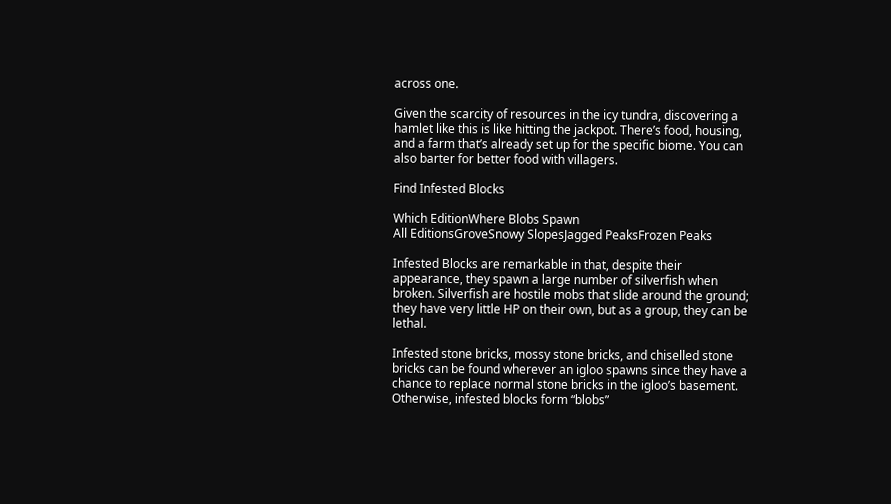across one.

Given the scarcity of resources in the icy tundra, discovering a hamlet like this is like hitting the jackpot. There’s food, housing, and a farm that’s already set up for the specific biome. You can also barter for better food with villagers.

Find Infested Blocks

Which EditionWhere Blobs Spawn
All EditionsGroveSnowy SlopesJagged PeaksFrozen Peaks

Infested Blocks are remarkable in that, despite their appearance, they spawn a large number of silverfish when broken. Silverfish are hostile mobs that slide around the ground; they have very little HP on their own, but as a group, they can be lethal.

Infested stone bricks, mossy stone bricks, and chiselled stone bricks can be found wherever an igloo spawns since they have a chance to replace normal stone bricks in the igloo’s basement. Otherwise, infested blocks form “blobs”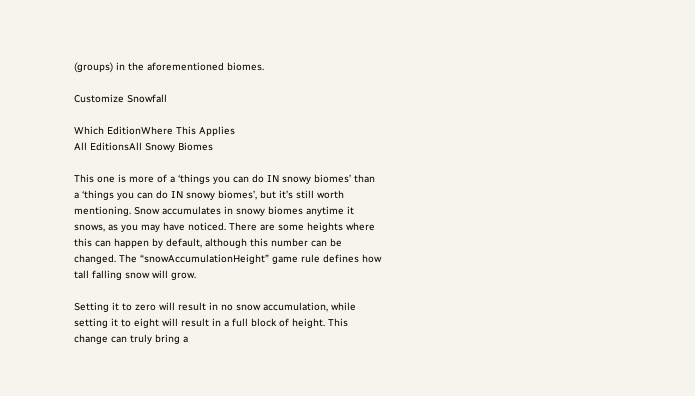(groups) in the aforementioned biomes.

Customize Snowfall

Which EditionWhere This Applies
All EditionsAll Snowy Biomes

This one is more of a ‘things you can do IN snowy biomes’ than a ‘things you can do IN snowy biomes’, but it’s still worth mentioning. Snow accumulates in snowy biomes anytime it snows, as you may have noticed. There are some heights where this can happen by default, although this number can be changed. The “snowAccumulationHeight” game rule defines how tall falling snow will grow.

Setting it to zero will result in no snow accumulation, while setting it to eight will result in a full block of height. This change can truly bring a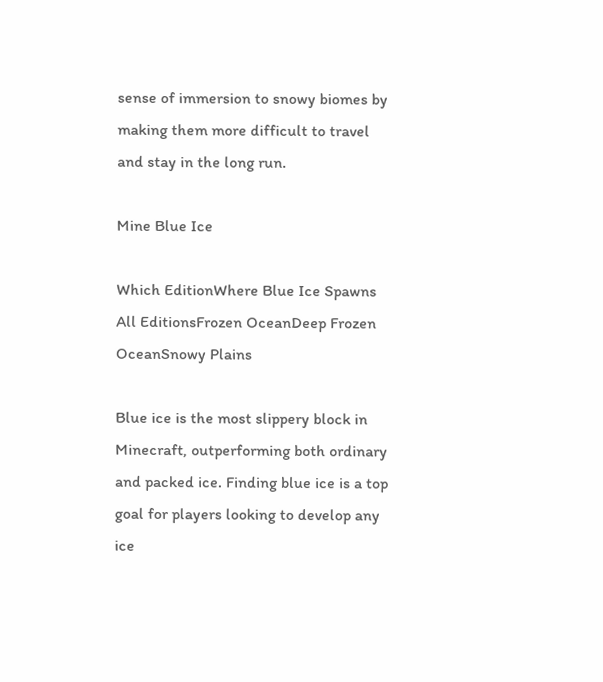sense of immersion to snowy biomes by making them more difficult to travel and stay in the long run.

Mine Blue Ice

Which EditionWhere Blue Ice Spawns
All EditionsFrozen OceanDeep Frozen OceanSnowy Plains

Blue ice is the most slippery block in Minecraft, outperforming both ordinary and packed ice. Finding blue ice is a top goal for players looking to develop any ice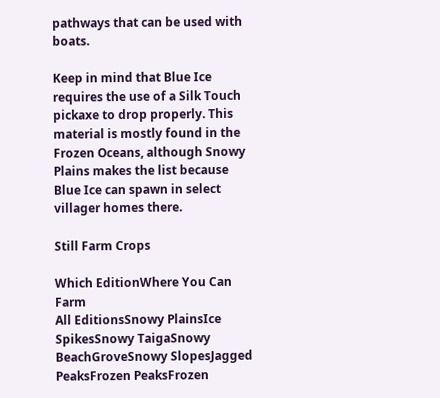pathways that can be used with boats.

Keep in mind that Blue Ice requires the use of a Silk Touch pickaxe to drop properly. This material is mostly found in the Frozen Oceans, although Snowy Plains makes the list because Blue Ice can spawn in select villager homes there.

Still Farm Crops

Which EditionWhere You Can Farm
All EditionsSnowy PlainsIce SpikesSnowy TaigaSnowy BeachGroveSnowy SlopesJagged PeaksFrozen PeaksFrozen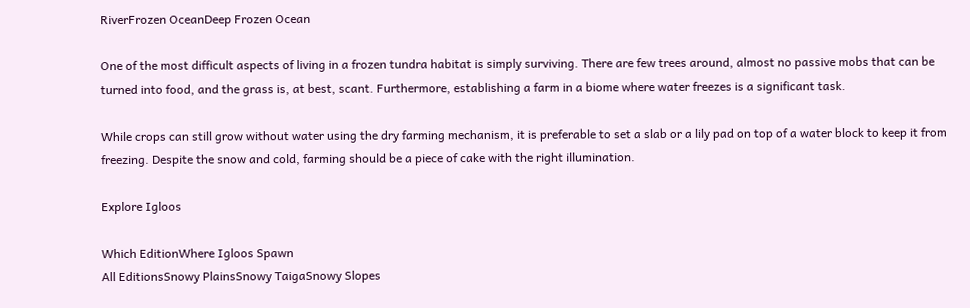RiverFrozen OceanDeep Frozen Ocean

One of the most difficult aspects of living in a frozen tundra habitat is simply surviving. There are few trees around, almost no passive mobs that can be turned into food, and the grass is, at best, scant. Furthermore, establishing a farm in a biome where water freezes is a significant task.

While crops can still grow without water using the dry farming mechanism, it is preferable to set a slab or a lily pad on top of a water block to keep it from freezing. Despite the snow and cold, farming should be a piece of cake with the right illumination.

Explore Igloos

Which EditionWhere Igloos Spawn
All EditionsSnowy PlainsSnowy TaigaSnowy Slopes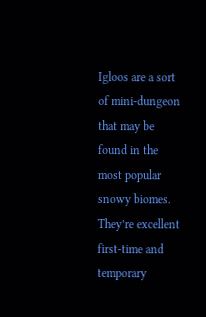Igloos are a sort of mini-dungeon that may be found in the most popular snowy biomes. They’re excellent first-time and temporary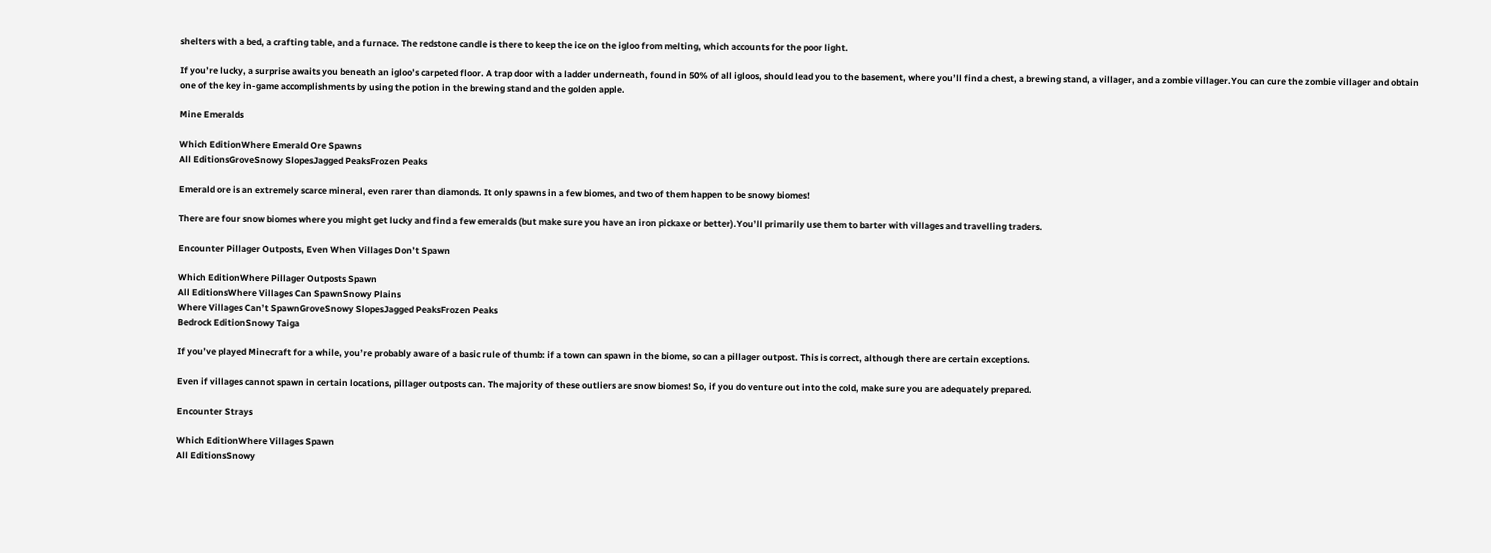shelters with a bed, a crafting table, and a furnace. The redstone candle is there to keep the ice on the igloo from melting, which accounts for the poor light.

If you’re lucky, a surprise awaits you beneath an igloo’s carpeted floor. A trap door with a ladder underneath, found in 50% of all igloos, should lead you to the basement, where you’ll find a chest, a brewing stand, a villager, and a zombie villager.You can cure the zombie villager and obtain one of the key in-game accomplishments by using the potion in the brewing stand and the golden apple.

Mine Emeralds

Which EditionWhere Emerald Ore Spawns
All EditionsGroveSnowy SlopesJagged PeaksFrozen Peaks

Emerald ore is an extremely scarce mineral, even rarer than diamonds. It only spawns in a few biomes, and two of them happen to be snowy biomes!

There are four snow biomes where you might get lucky and find a few emeralds (but make sure you have an iron pickaxe or better).You’ll primarily use them to barter with villages and travelling traders.

Encounter Pillager Outposts, Even When Villages Don’t Spawn

Which EditionWhere Pillager Outposts Spawn
All EditionsWhere Villages Can SpawnSnowy Plains
Where Villages Can’t SpawnGroveSnowy SlopesJagged PeaksFrozen Peaks
Bedrock EditionSnowy Taiga

If you’ve played Minecraft for a while, you’re probably aware of a basic rule of thumb: if a town can spawn in the biome, so can a pillager outpost. This is correct, although there are certain exceptions.

Even if villages cannot spawn in certain locations, pillager outposts can. The majority of these outliers are snow biomes! So, if you do venture out into the cold, make sure you are adequately prepared.

Encounter Strays

Which EditionWhere Villages Spawn
All EditionsSnowy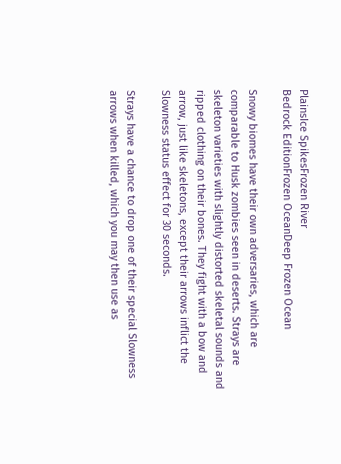PlainsIce SpikesFrozen River
Bedrock EditionFrozen OceanDeep Frozen Ocean

Snowy biomes have their own adversaries, which are comparable to Husk zombies seen in deserts. Strays are skeleton varieties with slightly distorted skeletal sounds and ripped clothing on their bones. They fight with a bow and arrow, just like skeletons, except their arrows inflict the Slowness status effect for 30 seconds.

Strays have a chance to drop one of their special Slowness arrows when killed, which you may then use as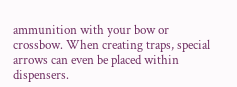ammunition with your bow or crossbow. When creating traps, special arrows can even be placed within dispensers.